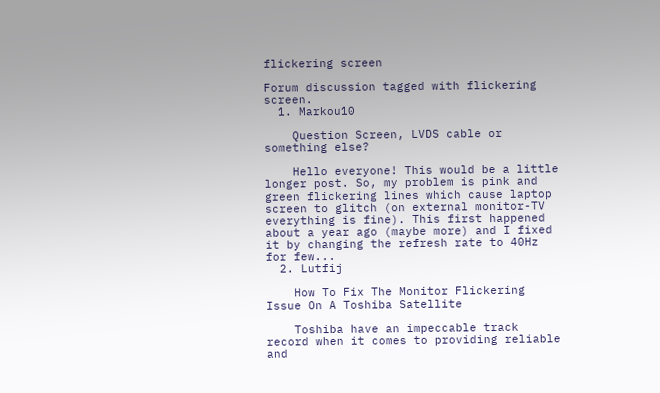flickering screen

Forum discussion tagged with flickering screen.
  1. Markou10

    Question Screen, LVDS cable or something else?

    Hello everyone! This would be a little longer post. So, my problem is pink and green flickering lines which cause laptop screen to glitch (on external monitor-TV everything is fine). This first happened about a year ago (maybe more) and I fixed it by changing the refresh rate to 40Hz for few...
  2. Lutfij

    How To Fix The Monitor Flickering Issue On A Toshiba Satellite

    Toshiba have an impeccable track record when it comes to providing reliable and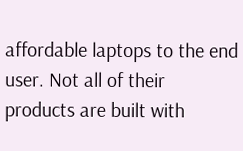affordable laptops to the end user. Not all of their products are built with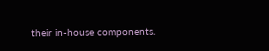their in-house components.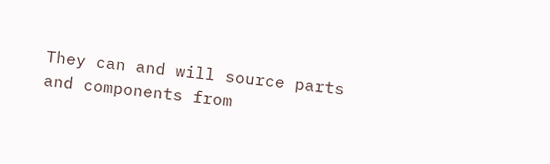They can and will source parts and components from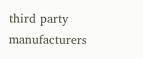third party manufacturers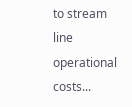to stream line operational costs...